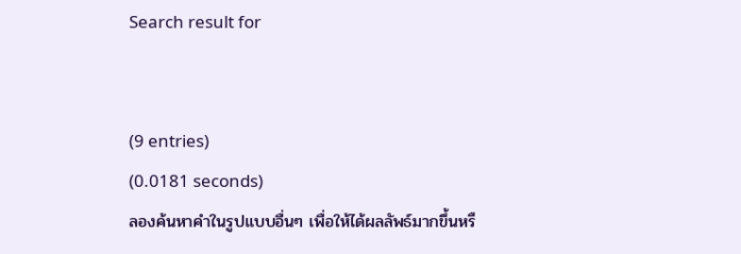Search result for


(9 entries)
(0.0181 seconds)
ลองค้นหาคำในรูปแบบอื่นๆ เพื่อให้ได้ผลลัพธ์มากขึ้นหรื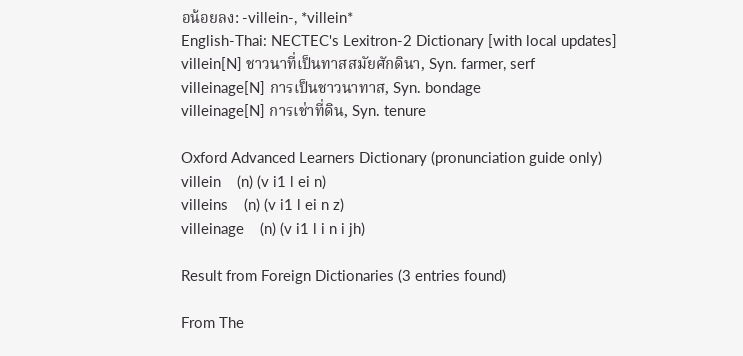อน้อยลง: -villein-, *villein*
English-Thai: NECTEC's Lexitron-2 Dictionary [with local updates]
villein[N] ชาวนาที่เป็นทาสสมัยศักดินา, Syn. farmer, serf
villeinage[N] การเป็นชาวนาทาส, Syn. bondage
villeinage[N] การเช่าที่ดิน, Syn. tenure

Oxford Advanced Learners Dictionary (pronunciation guide only)
villein    (n) (v i1 l ei n)
villeins    (n) (v i1 l ei n z)
villeinage    (n) (v i1 l i n i jh)

Result from Foreign Dictionaries (3 entries found)

From The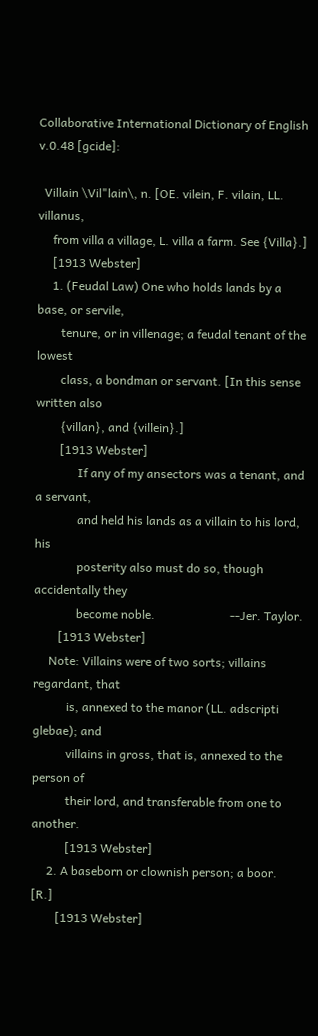Collaborative International Dictionary of English v.0.48 [gcide]:

  Villain \Vil"lain\, n. [OE. vilein, F. vilain, LL. villanus,
     from villa a village, L. villa a farm. See {Villa}.]
     [1913 Webster]
     1. (Feudal Law) One who holds lands by a base, or servile,
        tenure, or in villenage; a feudal tenant of the lowest
        class, a bondman or servant. [In this sense written also
        {villan}, and {villein}.]
        [1913 Webster]
              If any of my ansectors was a tenant, and a servant,
              and held his lands as a villain to his lord, his
              posterity also must do so, though accidentally they
              become noble.                         --Jer. Taylor.
        [1913 Webster]
     Note: Villains were of two sorts; villains regardant, that
           is, annexed to the manor (LL. adscripti glebae); and
           villains in gross, that is, annexed to the person of
           their lord, and transferable from one to another.
           [1913 Webster]
     2. A baseborn or clownish person; a boor. [R.]
        [1913 Webster]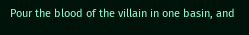Pour the blood of the villain in one basin, and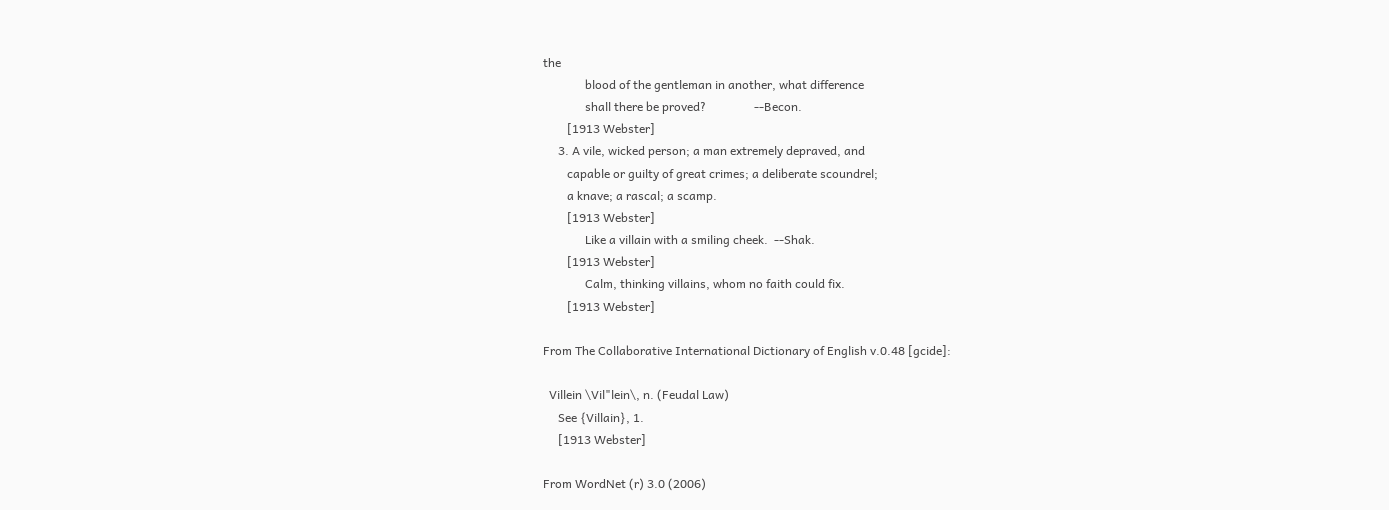the
              blood of the gentleman in another, what difference
              shall there be proved?                --Becon.
        [1913 Webster]
     3. A vile, wicked person; a man extremely depraved, and
        capable or guilty of great crimes; a deliberate scoundrel;
        a knave; a rascal; a scamp.
        [1913 Webster]
              Like a villain with a smiling cheek.  --Shak.
        [1913 Webster]
              Calm, thinking villains, whom no faith could fix.
        [1913 Webster]

From The Collaborative International Dictionary of English v.0.48 [gcide]:

  Villein \Vil"lein\, n. (Feudal Law)
     See {Villain}, 1.
     [1913 Webster]

From WordNet (r) 3.0 (2006)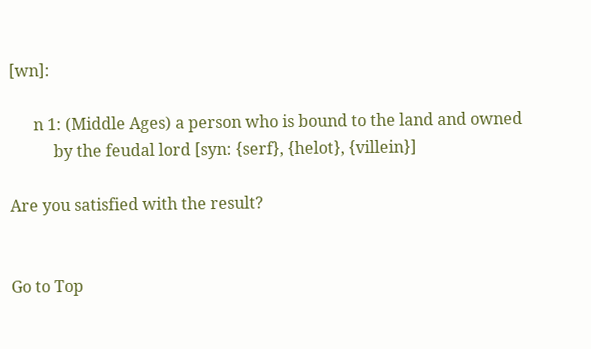[wn]:

      n 1: (Middle Ages) a person who is bound to the land and owned
           by the feudal lord [syn: {serf}, {helot}, {villein}]

Are you satisfied with the result?


Go to Top